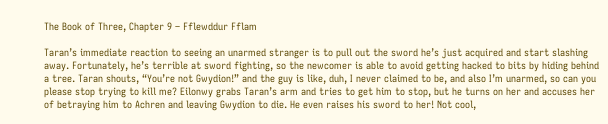The Book of Three, Chapter 9 – Fflewddur Fflam

Taran’s immediate reaction to seeing an unarmed stranger is to pull out the sword he’s just acquired and start slashing away. Fortunately, he’s terrible at sword fighting, so the newcomer is able to avoid getting hacked to bits by hiding behind a tree. Taran shouts, “You’re not Gwydion!” and the guy is like, duh, I never claimed to be, and also I’m unarmed, so can you please stop trying to kill me? Eilonwy grabs Taran’s arm and tries to get him to stop, but he turns on her and accuses her of betraying him to Achren and leaving Gwydion to die. He even raises his sword to her! Not cool,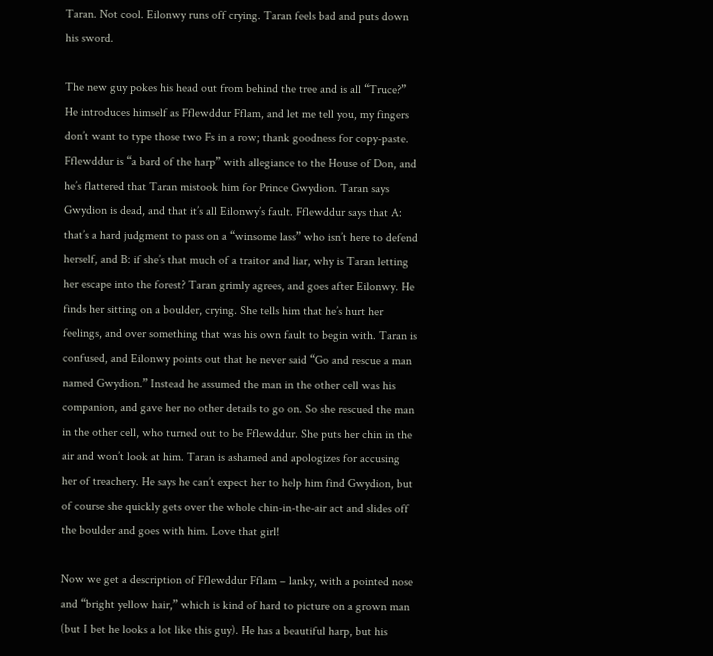Taran. Not cool. Eilonwy runs off crying. Taran feels bad and puts down his sword.

The new guy pokes his head out from behind the tree and is all “Truce?” He introduces himself as Fflewddur Fflam, and let me tell you, my fingers don’t want to type those two Fs in a row; thank goodness for copy-paste. Fflewddur is “a bard of the harp” with allegiance to the House of Don, and he’s flattered that Taran mistook him for Prince Gwydion. Taran says Gwydion is dead, and that it’s all Eilonwy’s fault. Fflewddur says that A: that’s a hard judgment to pass on a “winsome lass” who isn’t here to defend herself, and B: if she’s that much of a traitor and liar, why is Taran letting her escape into the forest? Taran grimly agrees, and goes after Eilonwy. He finds her sitting on a boulder, crying. She tells him that he’s hurt her feelings, and over something that was his own fault to begin with. Taran is confused, and Eilonwy points out that he never said “Go and rescue a man named Gwydion.” Instead he assumed the man in the other cell was his companion, and gave her no other details to go on. So she rescued the man in the other cell, who turned out to be Fflewddur. She puts her chin in the air and won’t look at him. Taran is ashamed and apologizes for accusing her of treachery. He says he can’t expect her to help him find Gwydion, but of course she quickly gets over the whole chin-in-the-air act and slides off the boulder and goes with him. Love that girl!

Now we get a description of Fflewddur Fflam – lanky, with a pointed nose and “bright yellow hair,” which is kind of hard to picture on a grown man (but I bet he looks a lot like this guy). He has a beautiful harp, but his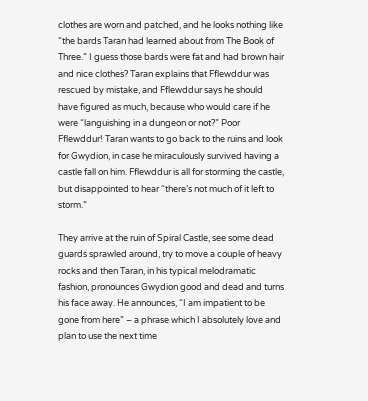clothes are worn and patched, and he looks nothing like “the bards Taran had learned about from The Book of Three.” I guess those bards were fat and had brown hair and nice clothes? Taran explains that Fflewddur was rescued by mistake, and Fflewddur says he should have figured as much, because who would care if he were “languishing in a dungeon or not?” Poor Fflewddur! Taran wants to go back to the ruins and look for Gwydion, in case he miraculously survived having a castle fall on him. Fflewddur is all for storming the castle, but disappointed to hear “there’s not much of it left to storm.”

They arrive at the ruin of Spiral Castle, see some dead guards sprawled around, try to move a couple of heavy rocks and then Taran, in his typical melodramatic fashion, pronounces Gwydion good and dead and turns his face away. He announces, “I am impatient to be gone from here” – a phrase which I absolutely love and plan to use the next time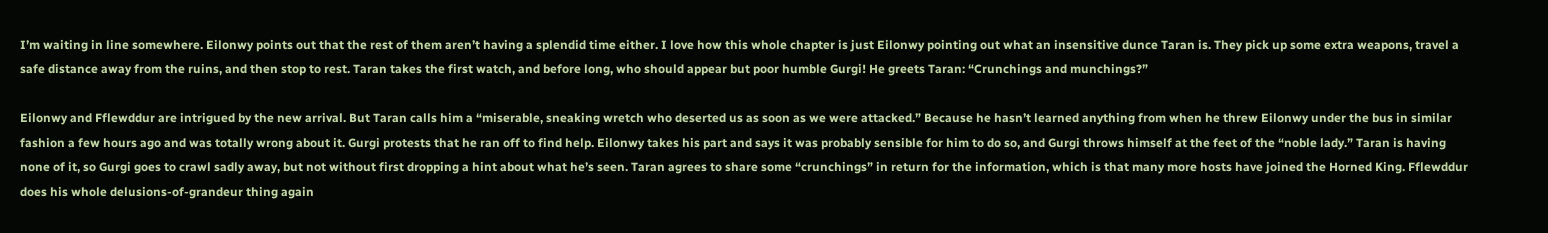I’m waiting in line somewhere. Eilonwy points out that the rest of them aren’t having a splendid time either. I love how this whole chapter is just Eilonwy pointing out what an insensitive dunce Taran is. They pick up some extra weapons, travel a safe distance away from the ruins, and then stop to rest. Taran takes the first watch, and before long, who should appear but poor humble Gurgi! He greets Taran: “Crunchings and munchings?”

Eilonwy and Fflewddur are intrigued by the new arrival. But Taran calls him a “miserable, sneaking wretch who deserted us as soon as we were attacked.” Because he hasn’t learned anything from when he threw Eilonwy under the bus in similar fashion a few hours ago and was totally wrong about it. Gurgi protests that he ran off to find help. Eilonwy takes his part and says it was probably sensible for him to do so, and Gurgi throws himself at the feet of the “noble lady.” Taran is having none of it, so Gurgi goes to crawl sadly away, but not without first dropping a hint about what he’s seen. Taran agrees to share some “crunchings” in return for the information, which is that many more hosts have joined the Horned King. Fflewddur does his whole delusions-of-grandeur thing again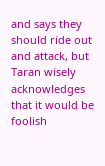and says they should ride out and attack, but Taran wisely acknowledges that it would be foolish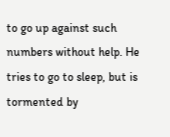to go up against such numbers without help. He tries to go to sleep, but is tormented by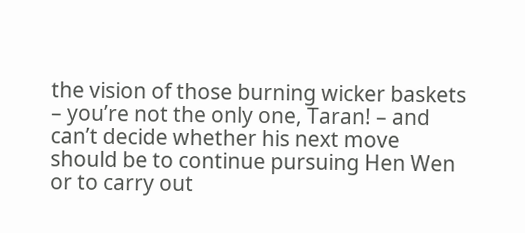the vision of those burning wicker baskets – you’re not the only one, Taran! – and can’t decide whether his next move should be to continue pursuing Hen Wen or to carry out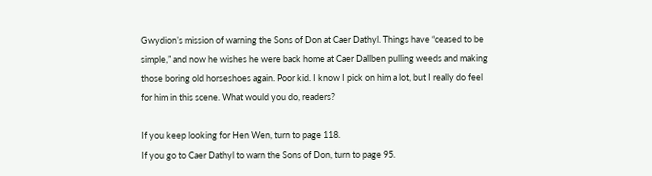Gwydion’s mission of warning the Sons of Don at Caer Dathyl. Things have “ceased to be simple,” and now he wishes he were back home at Caer Dallben pulling weeds and making those boring old horseshoes again. Poor kid. I know I pick on him a lot, but I really do feel for him in this scene. What would you do, readers?

If you keep looking for Hen Wen, turn to page 118.
If you go to Caer Dathyl to warn the Sons of Don, turn to page 95.